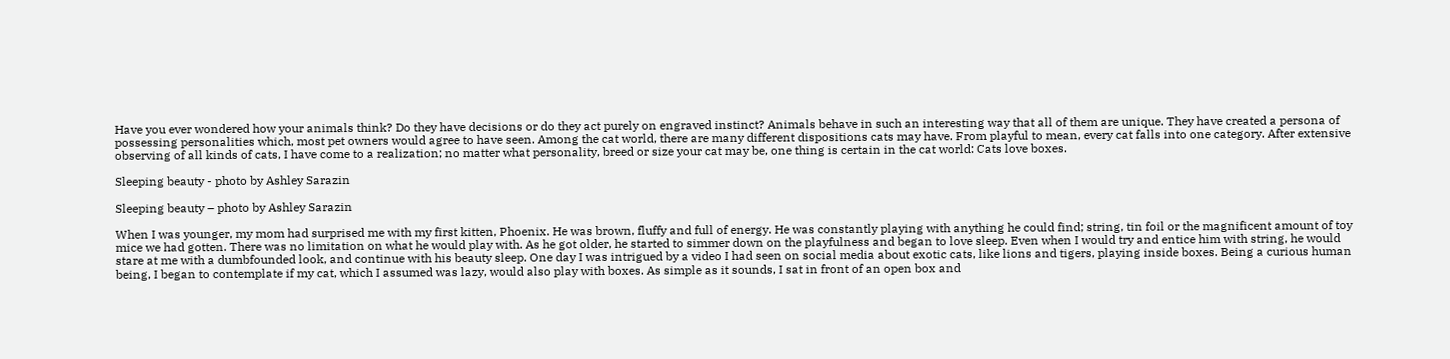Have you ever wondered how your animals think? Do they have decisions or do they act purely on engraved instinct? Animals behave in such an interesting way that all of them are unique. They have created a persona of possessing personalities which, most pet owners would agree to have seen. Among the cat world, there are many different dispositions cats may have. From playful to mean, every cat falls into one category. After extensive observing of all kinds of cats, I have come to a realization; no matter what personality, breed or size your cat may be, one thing is certain in the cat world: Cats love boxes.

Sleeping beauty - photo by Ashley Sarazin

Sleeping beauty – photo by Ashley Sarazin

When I was younger, my mom had surprised me with my first kitten, Phoenix. He was brown, fluffy and full of energy. He was constantly playing with anything he could find; string, tin foil or the magnificent amount of toy mice we had gotten. There was no limitation on what he would play with. As he got older, he started to simmer down on the playfulness and began to love sleep. Even when I would try and entice him with string, he would stare at me with a dumbfounded look, and continue with his beauty sleep. One day I was intrigued by a video I had seen on social media about exotic cats, like lions and tigers, playing inside boxes. Being a curious human being, I began to contemplate if my cat, which I assumed was lazy, would also play with boxes. As simple as it sounds, I sat in front of an open box and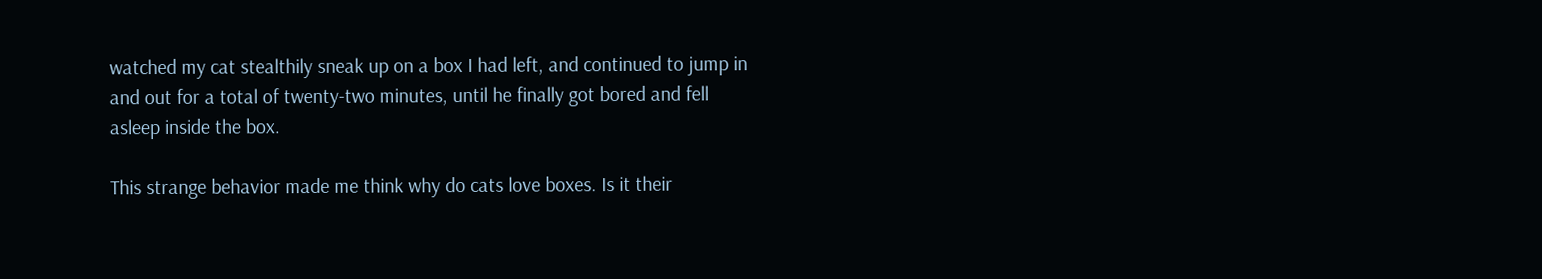watched my cat stealthily sneak up on a box I had left, and continued to jump in and out for a total of twenty-two minutes, until he finally got bored and fell asleep inside the box.

This strange behavior made me think why do cats love boxes. Is it their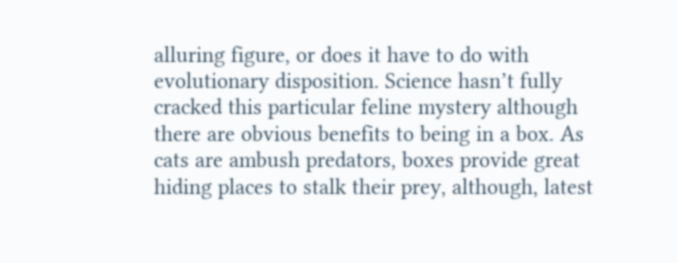alluring figure, or does it have to do with evolutionary disposition. Science hasn’t fully cracked this particular feline mystery although there are obvious benefits to being in a box. As cats are ambush predators, boxes provide great hiding places to stalk their prey, although, latest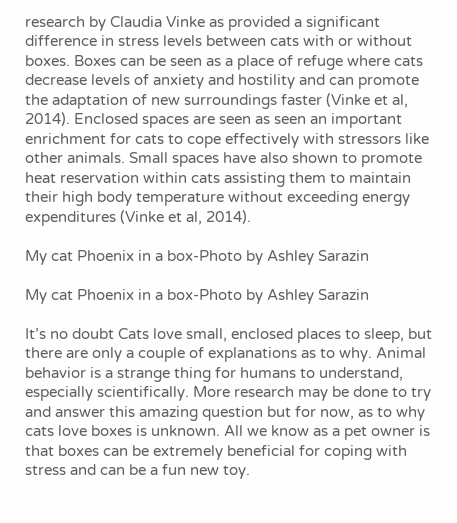research by Claudia Vinke as provided a significant difference in stress levels between cats with or without boxes. Boxes can be seen as a place of refuge where cats decrease levels of anxiety and hostility and can promote the adaptation of new surroundings faster (Vinke et al, 2014). Enclosed spaces are seen as seen an important enrichment for cats to cope effectively with stressors like other animals. Small spaces have also shown to promote heat reservation within cats assisting them to maintain their high body temperature without exceeding energy expenditures (Vinke et al, 2014).

My cat Phoenix in a box-Photo by Ashley Sarazin

My cat Phoenix in a box-Photo by Ashley Sarazin

It’s no doubt Cats love small, enclosed places to sleep, but there are only a couple of explanations as to why. Animal behavior is a strange thing for humans to understand, especially scientifically. More research may be done to try and answer this amazing question but for now, as to why cats love boxes is unknown. All we know as a pet owner is that boxes can be extremely beneficial for coping with stress and can be a fun new toy.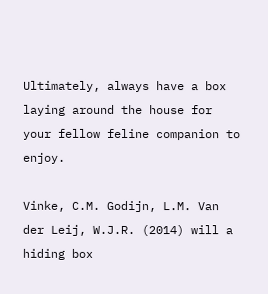Ultimately, always have a box laying around the house for your fellow feline companion to enjoy.

Vinke, C.M. Godijn, L.M. Van der Leij, W.J.R. (2014) will a hiding box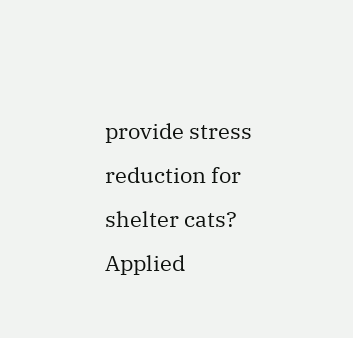provide stress reduction for shelter cats? Applied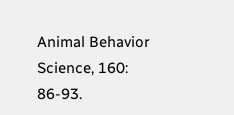Animal Behavior Science, 160: 86-93.